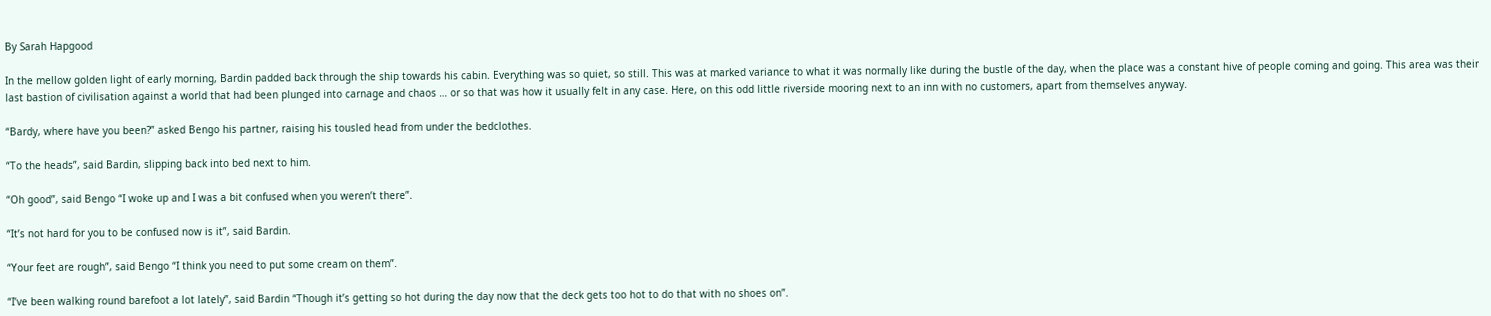By Sarah Hapgood

In the mellow golden light of early morning, Bardin padded back through the ship towards his cabin. Everything was so quiet, so still. This was at marked variance to what it was normally like during the bustle of the day, when the place was a constant hive of people coming and going. This area was their last bastion of civilisation against a world that had been plunged into carnage and chaos … or so that was how it usually felt in any case. Here, on this odd little riverside mooring next to an inn with no customers, apart from themselves anyway.

“Bardy, where have you been?” asked Bengo his partner, raising his tousled head from under the bedclothes.

“To the heads”, said Bardin, slipping back into bed next to him.

“Oh good”, said Bengo “I woke up and I was a bit confused when you weren’t there”.

“It’s not hard for you to be confused now is it”, said Bardin.

“Your feet are rough”, said Bengo “I think you need to put some cream on them”.

“I’ve been walking round barefoot a lot lately”, said Bardin “Though it’s getting so hot during the day now that the deck gets too hot to do that with no shoes on”.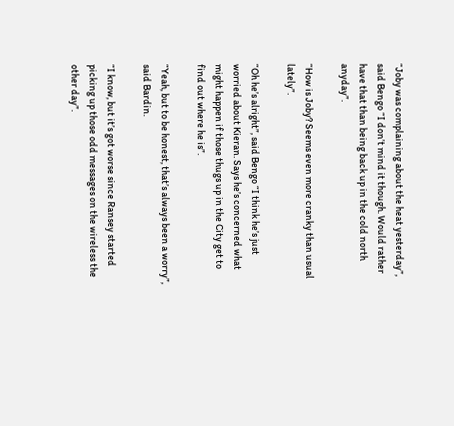“Joby was complaining about the heat yesterday”, said Bengo “I don’t mind it though. Would rather have that than being back up in the cold north anyday”.

“How is Joby? Seems even more cranky than usual lately”.

“Oh he’s alright”, said Bengo “I think he’s just worried about Kieran. Says he’s concerned what might happen if those thugs up in the City get to find out where he is”.

“Yeah, but to be honest, that’s always been a worry”, said Bardin.

“I know, but it’s got worse since Ransey started picking up those odd messages on the wireless the other day”.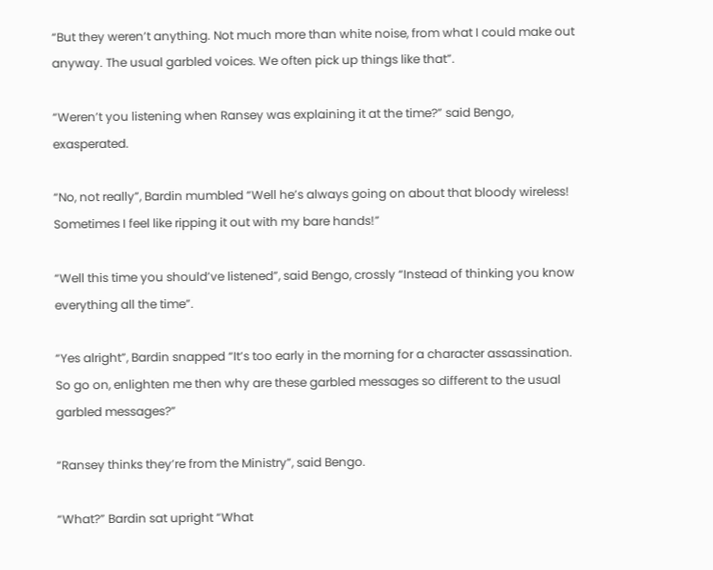“But they weren’t anything. Not much more than white noise, from what I could make out anyway. The usual garbled voices. We often pick up things like that”.

“Weren’t you listening when Ransey was explaining it at the time?” said Bengo, exasperated.

“No, not really”, Bardin mumbled “Well he’s always going on about that bloody wireless! Sometimes I feel like ripping it out with my bare hands!”

“Well this time you should’ve listened”, said Bengo, crossly “Instead of thinking you know everything all the time”.

“Yes alright”, Bardin snapped “It’s too early in the morning for a character assassination. So go on, enlighten me then why are these garbled messages so different to the usual garbled messages?”

“Ransey thinks they’re from the Ministry”, said Bengo.

“What?” Bardin sat upright “What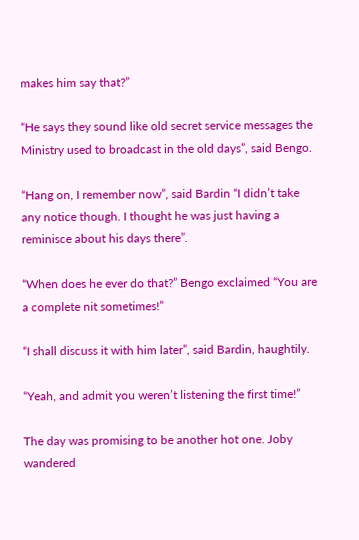makes him say that?”

“He says they sound like old secret service messages the Ministry used to broadcast in the old days”, said Bengo.

“Hang on, I remember now”, said Bardin “I didn’t take any notice though. I thought he was just having a reminisce about his days there”.

“When does he ever do that?” Bengo exclaimed “You are a complete nit sometimes!”

“I shall discuss it with him later”, said Bardin, haughtily.

“Yeah, and admit you weren’t listening the first time!”

The day was promising to be another hot one. Joby wandered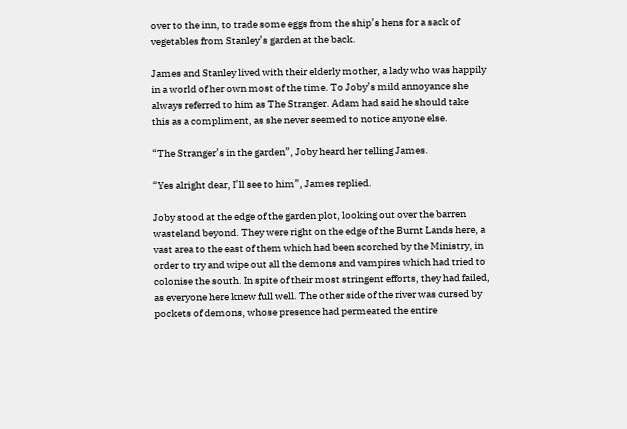over to the inn, to trade some eggs from the ship’s hens for a sack of vegetables from Stanley’s garden at the back.

James and Stanley lived with their elderly mother, a lady who was happily in a world of her own most of the time. To Joby’s mild annoyance she always referred to him as The Stranger. Adam had said he should take this as a compliment, as she never seemed to notice anyone else.

“The Stranger’s in the garden”, Joby heard her telling James.

“Yes alright dear, I’ll see to him”, James replied.

Joby stood at the edge of the garden plot, looking out over the barren wasteland beyond. They were right on the edge of the Burnt Lands here, a vast area to the east of them which had been scorched by the Ministry, in order to try and wipe out all the demons and vampires which had tried to colonise the south. In spite of their most stringent efforts, they had failed, as everyone here knew full well. The other side of the river was cursed by pockets of demons, whose presence had permeated the entire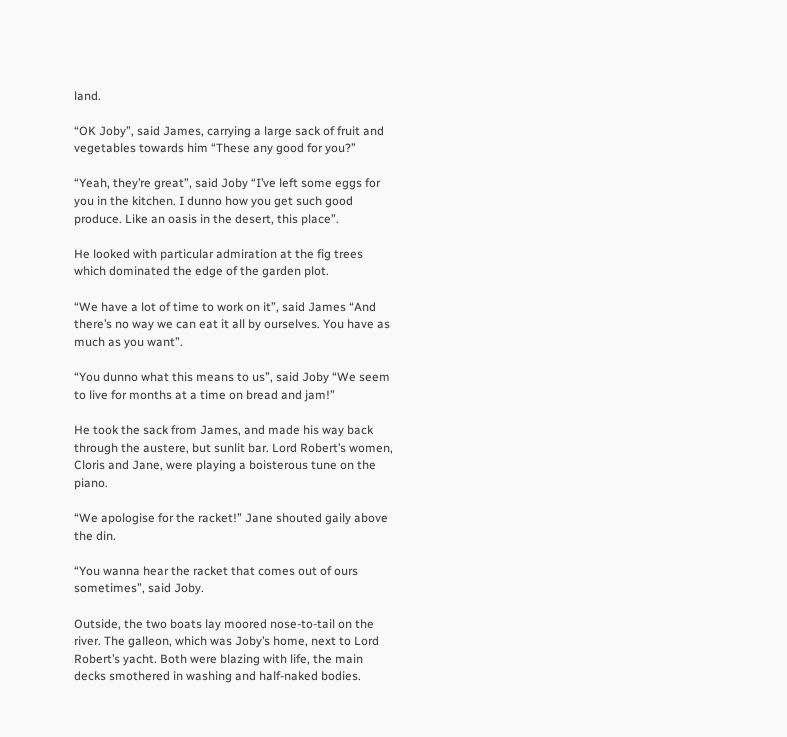land.

“OK Joby”, said James, carrying a large sack of fruit and vegetables towards him “These any good for you?”

“Yeah, they’re great”, said Joby “I’ve left some eggs for you in the kitchen. I dunno how you get such good produce. Like an oasis in the desert, this place”.

He looked with particular admiration at the fig trees which dominated the edge of the garden plot.

“We have a lot of time to work on it”, said James “And there’s no way we can eat it all by ourselves. You have as much as you want”.

“You dunno what this means to us”, said Joby “We seem to live for months at a time on bread and jam!”

He took the sack from James, and made his way back through the austere, but sunlit bar. Lord Robert’s women, Cloris and Jane, were playing a boisterous tune on the piano.

“We apologise for the racket!” Jane shouted gaily above the din.

“You wanna hear the racket that comes out of ours sometimes”, said Joby.

Outside, the two boats lay moored nose-to-tail on the river. The galleon, which was Joby’s home, next to Lord Robert’s yacht. Both were blazing with life, the main decks smothered in washing and half-naked bodies.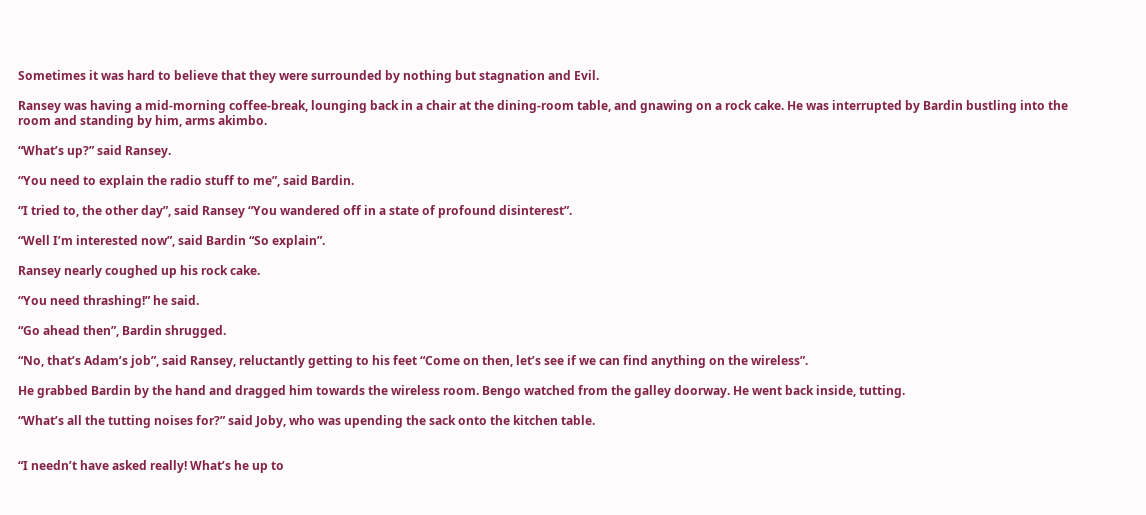Sometimes it was hard to believe that they were surrounded by nothing but stagnation and Evil.

Ransey was having a mid-morning coffee-break, lounging back in a chair at the dining-room table, and gnawing on a rock cake. He was interrupted by Bardin bustling into the room and standing by him, arms akimbo.

“What’s up?” said Ransey.

“You need to explain the radio stuff to me”, said Bardin.

“I tried to, the other day”, said Ransey “You wandered off in a state of profound disinterest”.

“Well I’m interested now”, said Bardin “So explain”.

Ransey nearly coughed up his rock cake.

“You need thrashing!” he said.

“Go ahead then”, Bardin shrugged.

“No, that’s Adam’s job”, said Ransey, reluctantly getting to his feet “Come on then, let’s see if we can find anything on the wireless”.

He grabbed Bardin by the hand and dragged him towards the wireless room. Bengo watched from the galley doorway. He went back inside, tutting.

“What’s all the tutting noises for?” said Joby, who was upending the sack onto the kitchen table.


“I needn’t have asked really! What’s he up to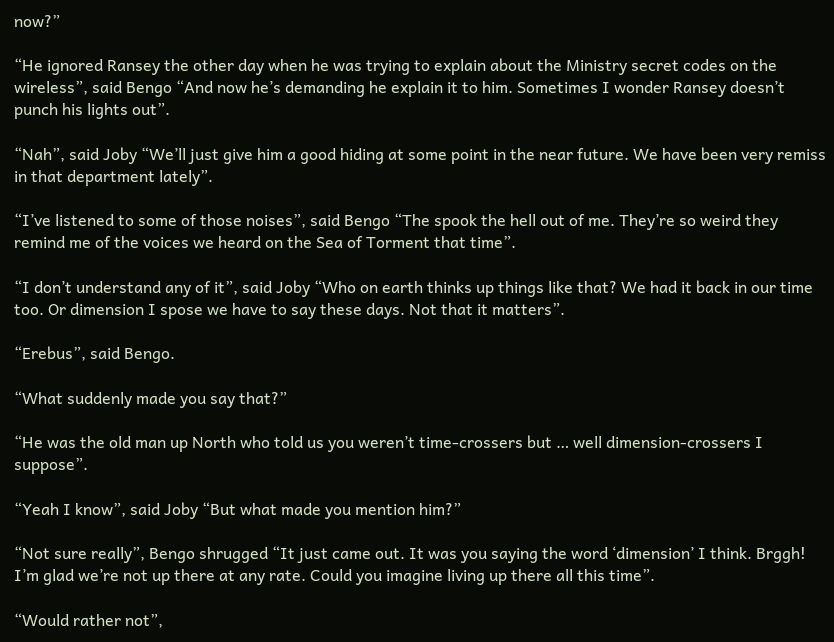now?”

“He ignored Ransey the other day when he was trying to explain about the Ministry secret codes on the wireless”, said Bengo “And now he’s demanding he explain it to him. Sometimes I wonder Ransey doesn’t punch his lights out”.

“Nah”, said Joby “We’ll just give him a good hiding at some point in the near future. We have been very remiss in that department lately”.

“I’ve listened to some of those noises”, said Bengo “The spook the hell out of me. They’re so weird they remind me of the voices we heard on the Sea of Torment that time”.

“I don’t understand any of it”, said Joby “Who on earth thinks up things like that? We had it back in our time too. Or dimension I spose we have to say these days. Not that it matters”.

“Erebus”, said Bengo.

“What suddenly made you say that?”

“He was the old man up North who told us you weren’t time-crossers but … well dimension-crossers I suppose”.

“Yeah I know”, said Joby “But what made you mention him?”

“Not sure really”, Bengo shrugged “It just came out. It was you saying the word ‘dimension’ I think. Brggh! I’m glad we’re not up there at any rate. Could you imagine living up there all this time”.

“Would rather not”,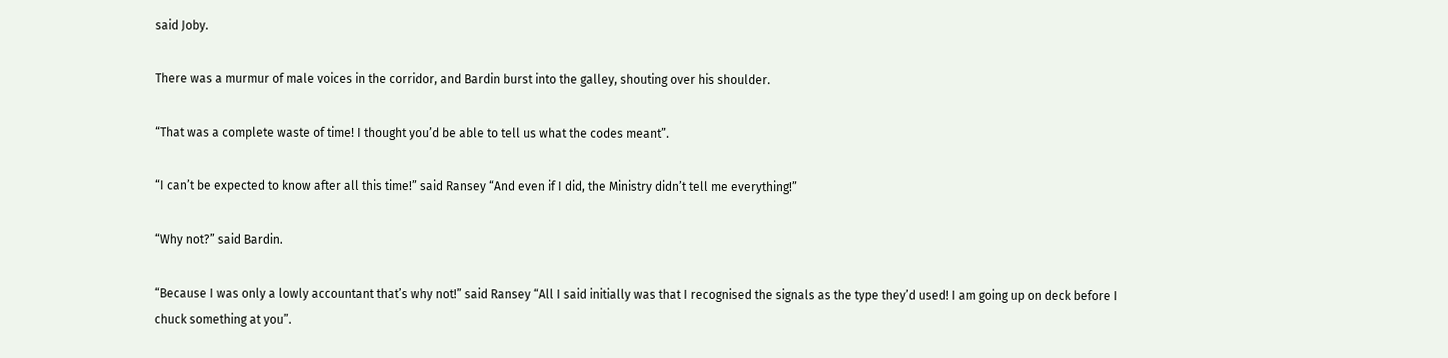said Joby.

There was a murmur of male voices in the corridor, and Bardin burst into the galley, shouting over his shoulder.

“That was a complete waste of time! I thought you’d be able to tell us what the codes meant”.

“I can’t be expected to know after all this time!” said Ransey “And even if I did, the Ministry didn’t tell me everything!”

“Why not?” said Bardin.

“Because I was only a lowly accountant that’s why not!” said Ransey “All I said initially was that I recognised the signals as the type they’d used! I am going up on deck before I chuck something at you”.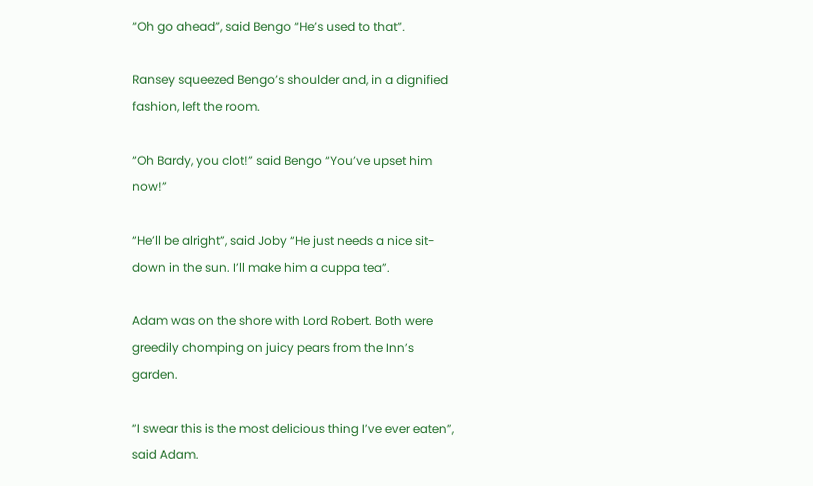“Oh go ahead”, said Bengo “He’s used to that”.

Ransey squeezed Bengo’s shoulder and, in a dignified fashion, left the room.

“Oh Bardy, you clot!” said Bengo “You’ve upset him now!”

“He’ll be alright”, said Joby “He just needs a nice sit-down in the sun. I’ll make him a cuppa tea”.

Adam was on the shore with Lord Robert. Both were greedily chomping on juicy pears from the Inn’s garden.

“I swear this is the most delicious thing I’ve ever eaten”, said Adam.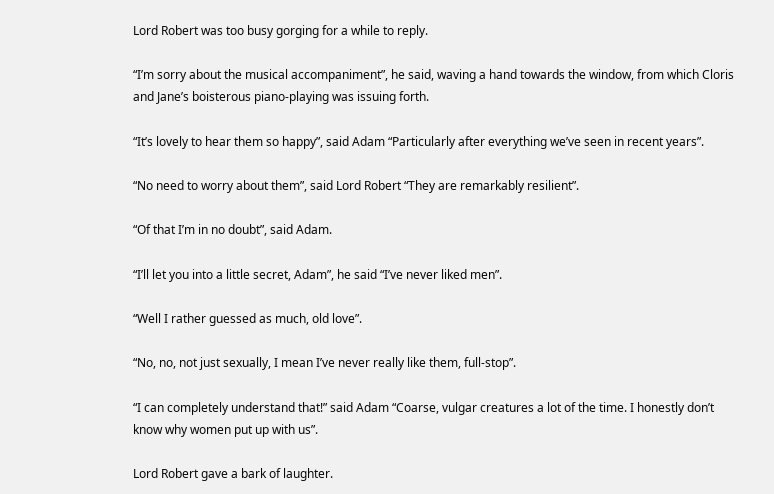Lord Robert was too busy gorging for a while to reply.

“I’m sorry about the musical accompaniment”, he said, waving a hand towards the window, from which Cloris and Jane’s boisterous piano-playing was issuing forth.

“It’s lovely to hear them so happy”, said Adam “Particularly after everything we’ve seen in recent years”.

“No need to worry about them”, said Lord Robert “They are remarkably resilient”.

“Of that I’m in no doubt”, said Adam.

“I’ll let you into a little secret, Adam”, he said “I’ve never liked men”.

“Well I rather guessed as much, old love”.

“No, no, not just sexually, I mean I’ve never really like them, full-stop”.

“I can completely understand that!” said Adam “Coarse, vulgar creatures a lot of the time. I honestly don’t know why women put up with us”.

Lord Robert gave a bark of laughter.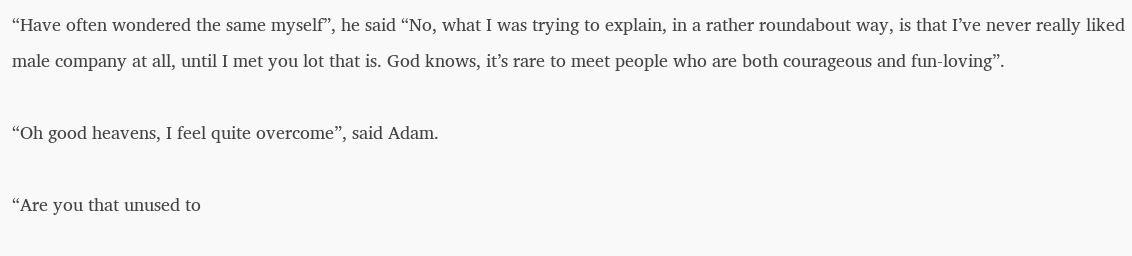“Have often wondered the same myself”, he said “No, what I was trying to explain, in a rather roundabout way, is that I’ve never really liked male company at all, until I met you lot that is. God knows, it’s rare to meet people who are both courageous and fun-loving”.

“Oh good heavens, I feel quite overcome”, said Adam.

“Are you that unused to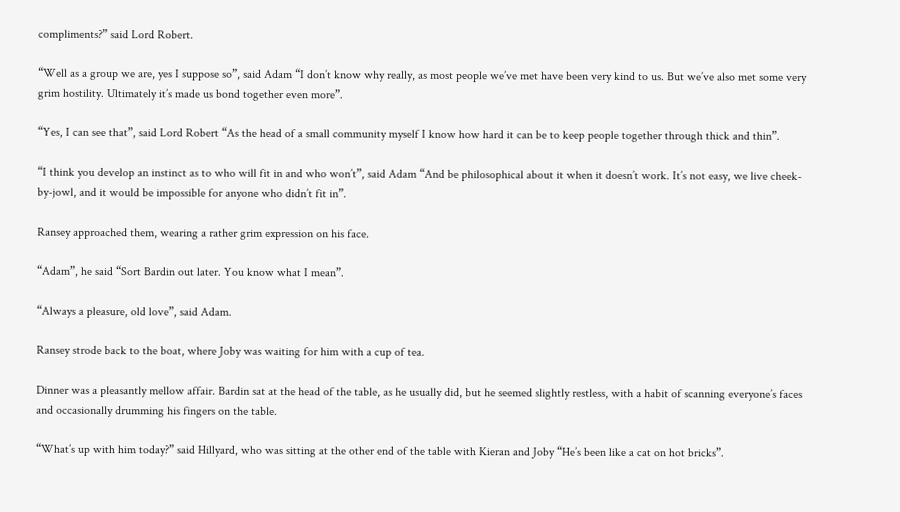compliments?” said Lord Robert.

“Well as a group we are, yes I suppose so”, said Adam “I don’t know why really, as most people we’ve met have been very kind to us. But we’ve also met some very grim hostility. Ultimately it’s made us bond together even more”.

“Yes, I can see that”, said Lord Robert “As the head of a small community myself I know how hard it can be to keep people together through thick and thin”.

“I think you develop an instinct as to who will fit in and who won’t”, said Adam “And be philosophical about it when it doesn’t work. It’s not easy, we live cheek-by-jowl, and it would be impossible for anyone who didn’t fit in”.

Ransey approached them, wearing a rather grim expression on his face.

“Adam”, he said “Sort Bardin out later. You know what I mean”.

“Always a pleasure, old love”, said Adam.

Ransey strode back to the boat, where Joby was waiting for him with a cup of tea.

Dinner was a pleasantly mellow affair. Bardin sat at the head of the table, as he usually did, but he seemed slightly restless, with a habit of scanning everyone’s faces and occasionally drumming his fingers on the table.

“What’s up with him today?” said Hillyard, who was sitting at the other end of the table with Kieran and Joby “He’s been like a cat on hot bricks”.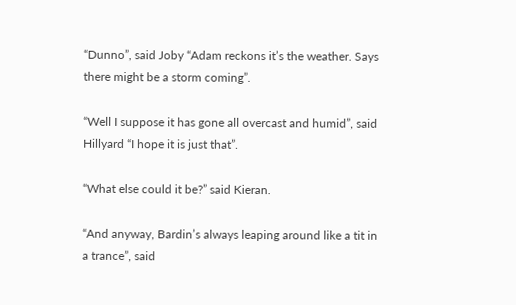“Dunno”, said Joby “Adam reckons it’s the weather. Says there might be a storm coming”.

“Well I suppose it has gone all overcast and humid”, said Hillyard “I hope it is just that”.

“What else could it be?” said Kieran.

“And anyway, Bardin’s always leaping around like a tit in a trance”, said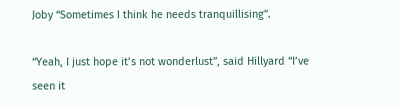Joby “Sometimes I think he needs tranquillising”.

“Yeah, I just hope it’s not wonderlust”, said Hillyard “I’ve seen it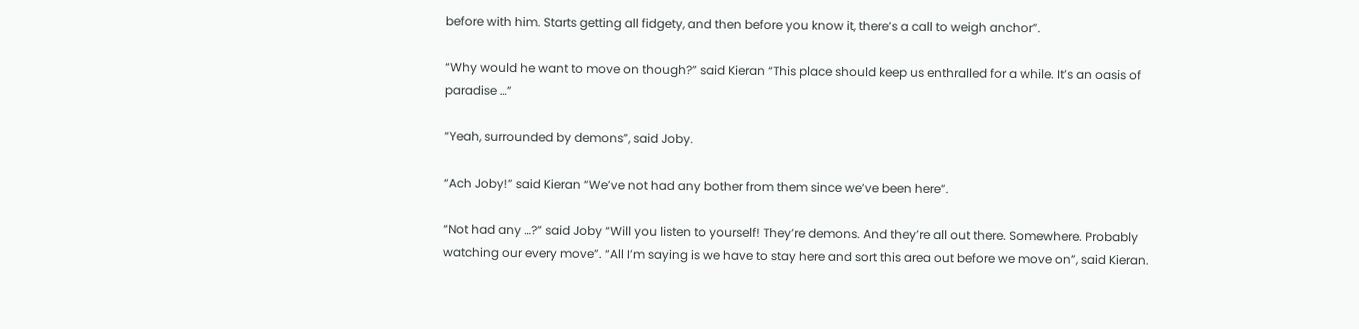before with him. Starts getting all fidgety, and then before you know it, there’s a call to weigh anchor”.

“Why would he want to move on though?” said Kieran “This place should keep us enthralled for a while. It’s an oasis of paradise …”

“Yeah, surrounded by demons”, said Joby.

“Ach Joby!” said Kieran “We’ve not had any bother from them since we’ve been here”.

“Not had any …?” said Joby “Will you listen to yourself! They’re demons. And they’re all out there. Somewhere. Probably watching our every move”. “All I’m saying is we have to stay here and sort this area out before we move on”, said Kieran.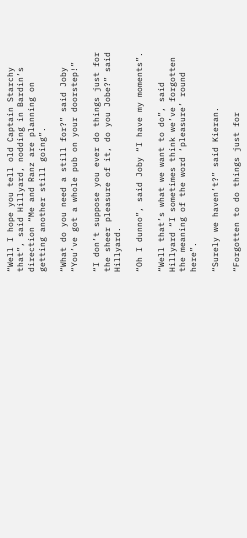“Well I hope you tell old Captain Starchy that”, said Hillyard, nodding in Bardin’s direction “Me and Ranz are planning on getting another still going”.

“What do you need a still for?” said Joby “You’ve got a whole pub on your doorstep!”

“I don’t suppose you ever do things just for the sheer pleasure of it, do you Jobe?” said Hillyard.

“Oh I dunno”, said Joby “I have my moments”.

“Well that’s what we want to do”, said Hillyard “I sometimes think we’ve forgotten the meaning of the word ‘pleasure’ round here”.

“Surely we haven’t?” said Kieran.

“Forgotten to do things just for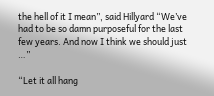the hell of it I mean”, said Hillyard “We’ve had to be so damn purposeful for the last few years. And now I think we should just …”

“Let it all hang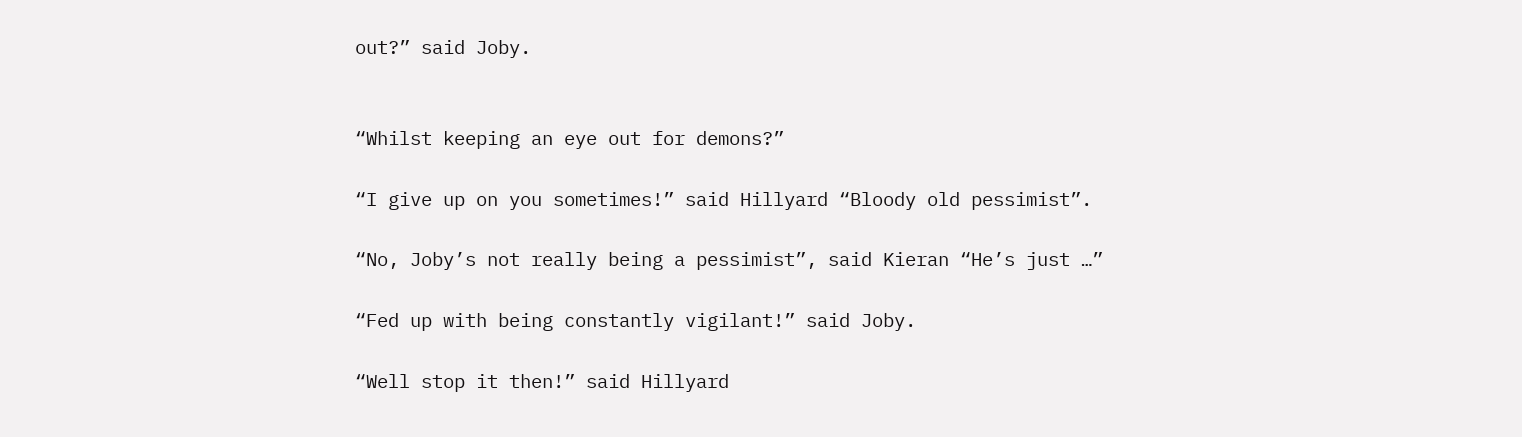out?” said Joby.


“Whilst keeping an eye out for demons?”

“I give up on you sometimes!” said Hillyard “Bloody old pessimist”.

“No, Joby’s not really being a pessimist”, said Kieran “He’s just …”

“Fed up with being constantly vigilant!” said Joby.

“Well stop it then!” said Hillyard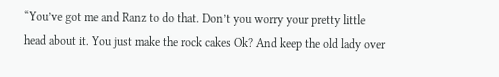“You’ve got me and Ranz to do that. Don’t you worry your pretty little head about it. You just make the rock cakes Ok? And keep the old lady over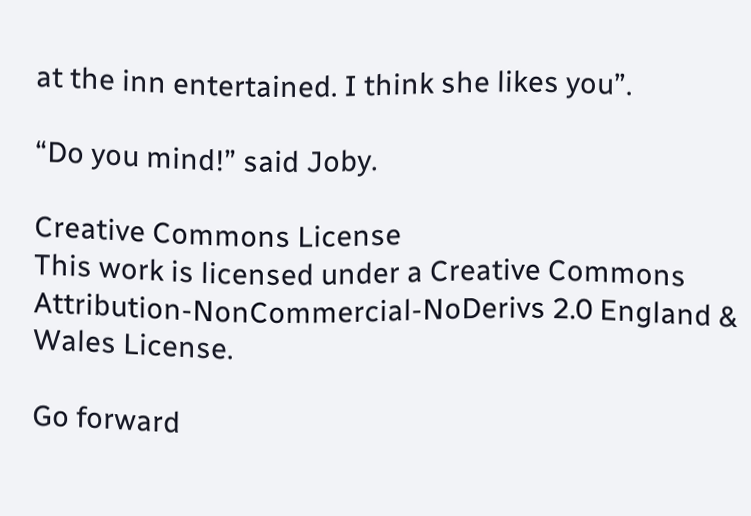at the inn entertained. I think she likes you”.

“Do you mind!” said Joby.

Creative Commons License
This work is licensed under a Creative Commons Attribution-NonCommercial-NoDerivs 2.0 England & Wales License.

Go forward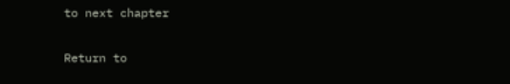to next chapter

Return to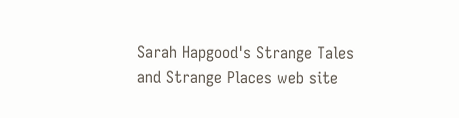Sarah Hapgood's Strange Tales and Strange Places web site